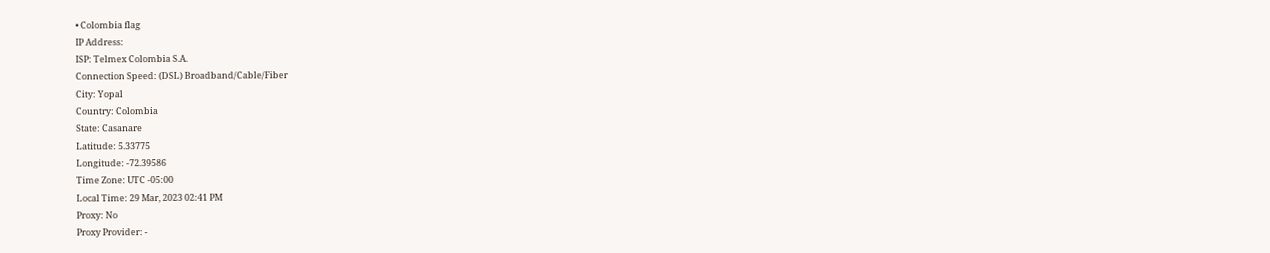• Colombia flag
IP Address:
ISP: Telmex Colombia S.A.
Connection Speed: (DSL) Broadband/Cable/Fiber
City: Yopal
Country: Colombia
State: Casanare
Latitude: 5.33775
Longitude: -72.39586
Time Zone: UTC -05:00
Local Time: 29 Mar, 2023 02:41 PM
Proxy: No
Proxy Provider: -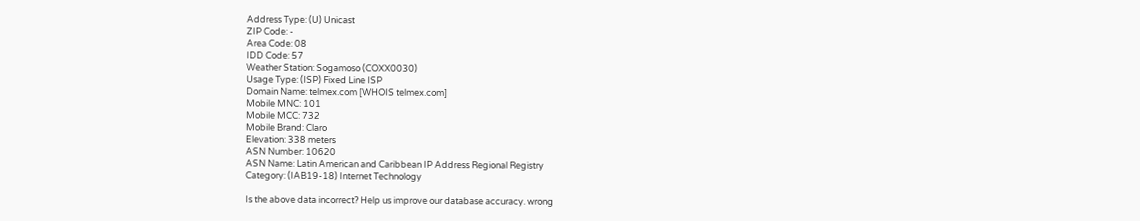Address Type: (U) Unicast
ZIP Code: -
Area Code: 08
IDD Code: 57
Weather Station: Sogamoso (COXX0030)
Usage Type: (ISP) Fixed Line ISP
Domain Name: telmex.com [WHOIS telmex.com]
Mobile MNC: 101
Mobile MCC: 732
Mobile Brand: Claro
Elevation: 338 meters
ASN Number: 10620
ASN Name: Latin American and Caribbean IP Address Regional Registry
Category: (IAB19-18) Internet Technology

Is the above data incorrect? Help us improve our database accuracy. wrong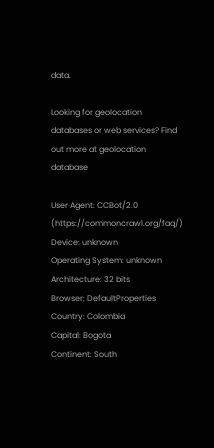data.

Looking for geolocation databases or web services? Find out more at geolocation database

User Agent: CCBot/2.0 (https://commoncrawl.org/faq/)
Device: unknown
Operating System: unknown
Architecture: 32 bits
Browser: DefaultProperties
Country: Colombia
Capital: Bogota
Continent: South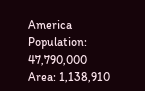America
Population: 47,790,000
Area: 1,138,910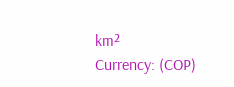km²
Currency: (COP)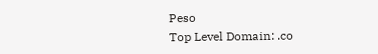Peso
Top Level Domain: .co